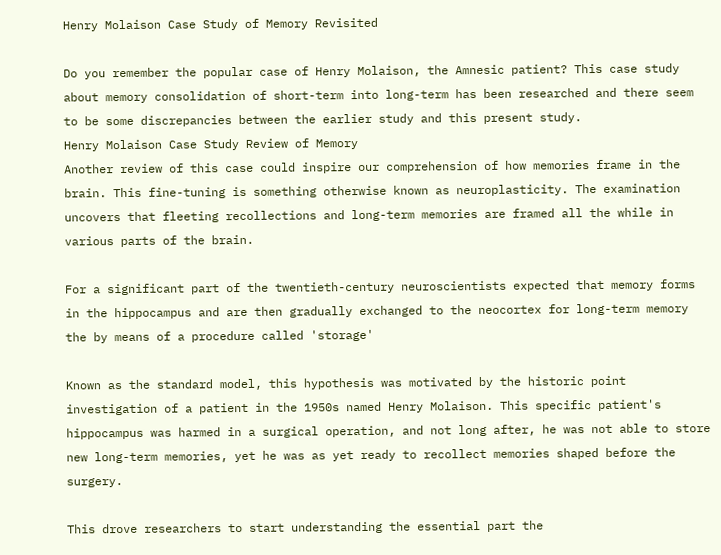Henry Molaison Case Study of Memory Revisited

Do you remember the popular case of Henry Molaison, the Amnesic patient? This case study about memory consolidation of short-term into long-term has been researched and there seem to be some discrepancies between the earlier study and this present study.
Henry Molaison Case Study Review of Memory
Another review of this case could inspire our comprehension of how memories frame in the brain. This fine-tuning is something otherwise known as neuroplasticity. The examination uncovers that fleeting recollections and long-term memories are framed all the while in various parts of the brain.

For a significant part of the twentieth-century neuroscientists expected that memory forms in the hippocampus and are then gradually exchanged to the neocortex for long-term memory the by means of a procedure called 'storage'

Known as the standard model, this hypothesis was motivated by the historic point investigation of a patient in the 1950s named Henry Molaison. This specific patient's hippocampus was harmed in a surgical operation, and not long after, he was not able to store new long-term memories, yet he was as yet ready to recollect memories shaped before the surgery.

This drove researchers to start understanding the essential part the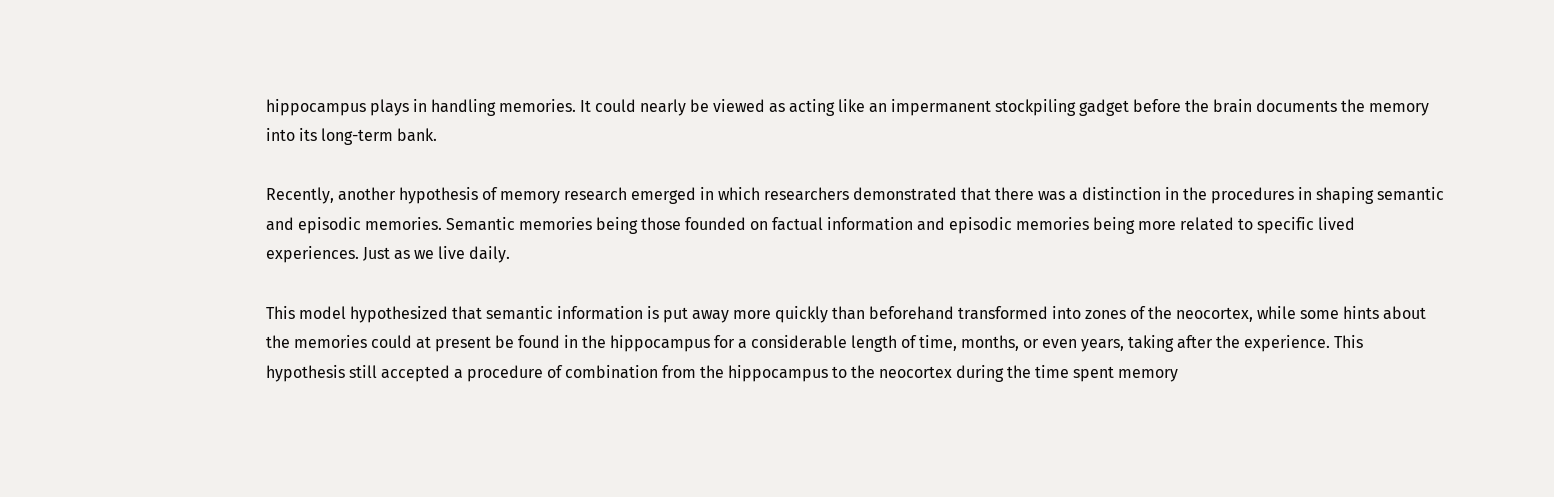hippocampus plays in handling memories. It could nearly be viewed as acting like an impermanent stockpiling gadget before the brain documents the memory into its long-term bank.

Recently, another hypothesis of memory research emerged in which researchers demonstrated that there was a distinction in the procedures in shaping semantic and episodic memories. Semantic memories being those founded on factual information and episodic memories being more related to specific lived experiences. Just as we live daily.

This model hypothesized that semantic information is put away more quickly than beforehand transformed into zones of the neocortex, while some hints about the memories could at present be found in the hippocampus for a considerable length of time, months, or even years, taking after the experience. This hypothesis still accepted a procedure of combination from the hippocampus to the neocortex during the time spent memory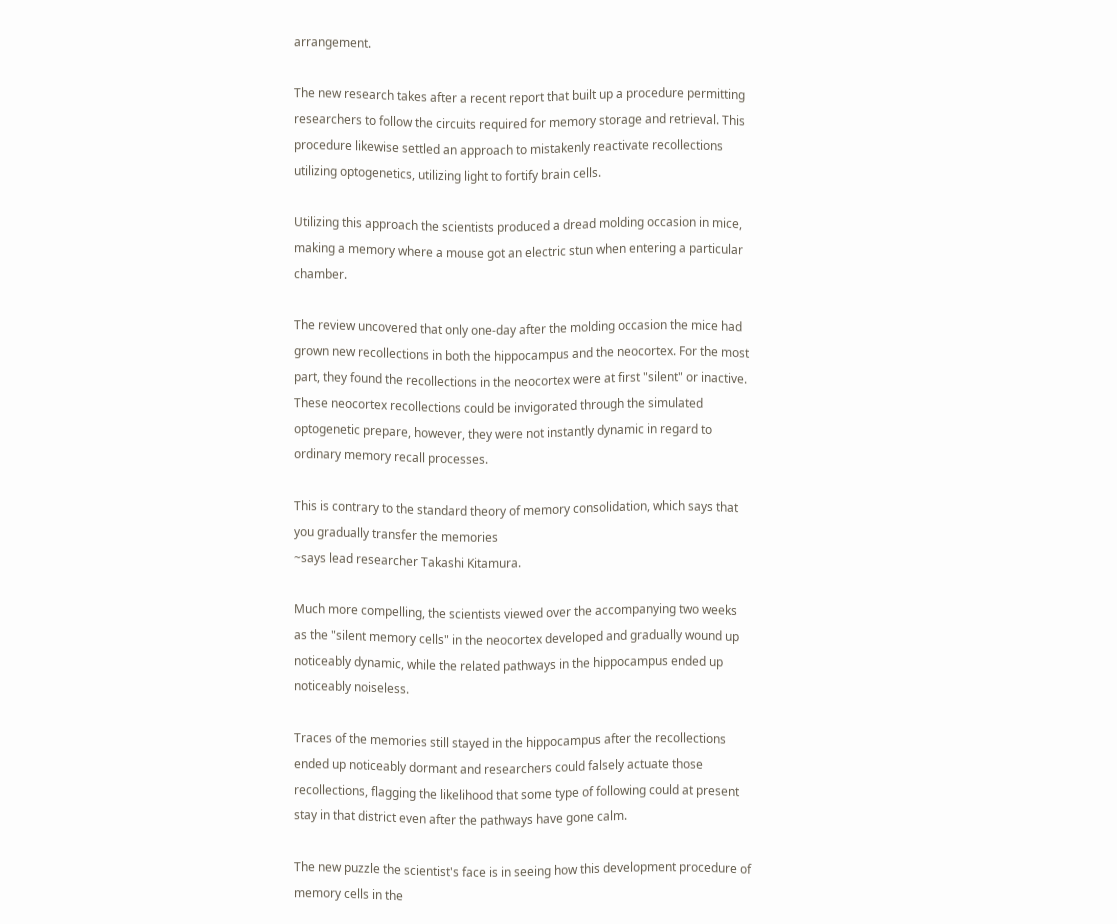arrangement.

The new research takes after a recent report that built up a procedure permitting researchers to follow the circuits required for memory storage and retrieval. This procedure likewise settled an approach to mistakenly reactivate recollections utilizing optogenetics, utilizing light to fortify brain cells.

Utilizing this approach the scientists produced a dread molding occasion in mice, making a memory where a mouse got an electric stun when entering a particular chamber.

The review uncovered that only one-day after the molding occasion the mice had grown new recollections in both the hippocampus and the neocortex. For the most part, they found the recollections in the neocortex were at first "silent" or inactive. These neocortex recollections could be invigorated through the simulated optogenetic prepare, however, they were not instantly dynamic in regard to ordinary memory recall processes.

This is contrary to the standard theory of memory consolidation, which says that you gradually transfer the memories
~says lead researcher Takashi Kitamura.

Much more compelling, the scientists viewed over the accompanying two weeks as the "silent memory cells" in the neocortex developed and gradually wound up noticeably dynamic, while the related pathways in the hippocampus ended up noticeably noiseless.

Traces of the memories still stayed in the hippocampus after the recollections ended up noticeably dormant and researchers could falsely actuate those recollections, flagging the likelihood that some type of following could at present stay in that district even after the pathways have gone calm.

The new puzzle the scientist's face is in seeing how this development procedure of memory cells in the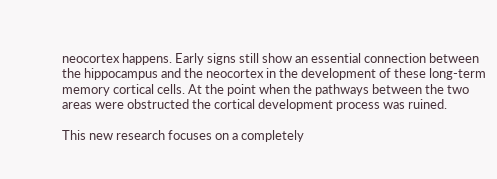neocortex happens. Early signs still show an essential connection between the hippocampus and the neocortex in the development of these long-term memory cortical cells. At the point when the pathways between the two areas were obstructed the cortical development process was ruined.

This new research focuses on a completely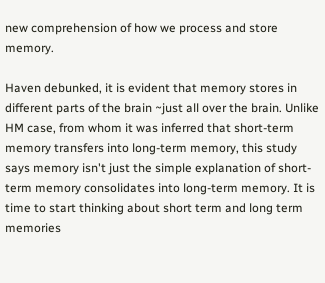new comprehension of how we process and store memory.

Haven debunked, it is evident that memory stores in different parts of the brain ~just all over the brain. Unlike HM case, from whom it was inferred that short-term memory transfers into long-term memory, this study says memory isn't just the simple explanation of short-term memory consolidates into long-term memory. It is time to start thinking about short term and long term memories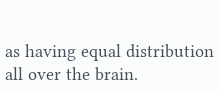as having equal distribution all over the brain.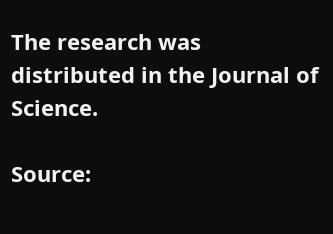The research was distributed in the Journal of Science.

Source: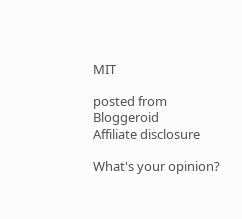MIT

posted from Bloggeroid
Affiliate disclosure

What's your opinion?